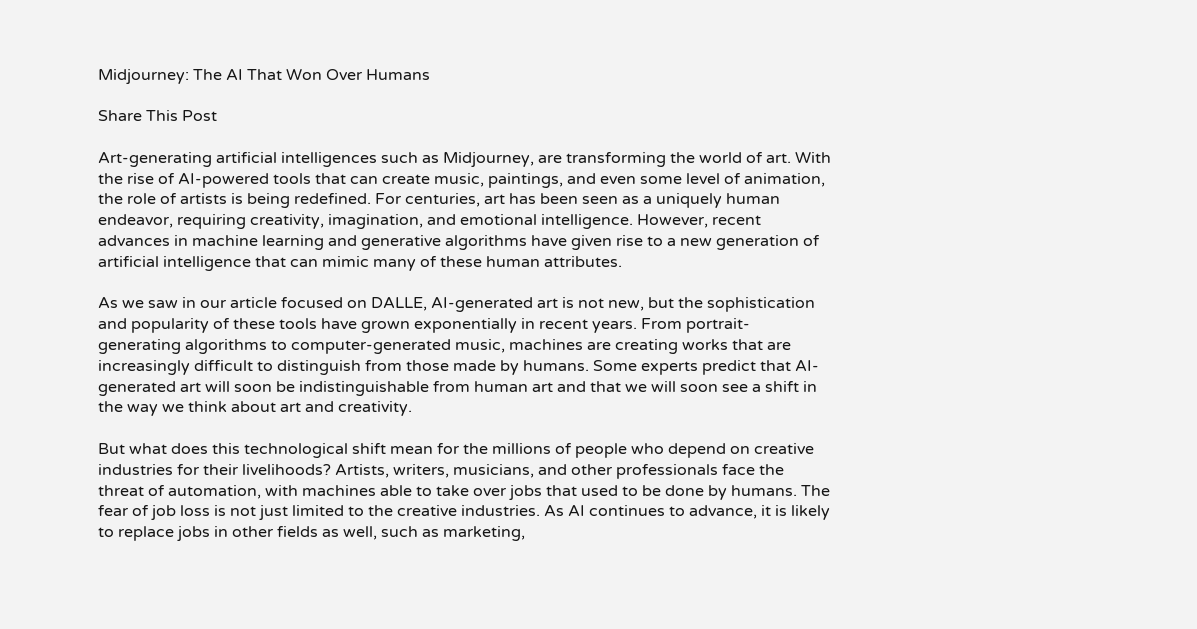Midjourney: The AI That Won Over Humans

Share This Post

Art-generating artificial intelligences such as Midjourney, are transforming the world of art. With the rise of AI-powered tools that can create music, paintings, and even some level of animation, the role of artists is being redefined. For centuries, art has been seen as a uniquely human endeavor, requiring creativity, imagination, and emotional intelligence. However, recent advances in machine learning and generative algorithms have given rise to a new generation of artificial intelligence that can mimic many of these human attributes.

As we saw in our article focused on DALLE, AI-generated art is not new, but the sophistication and popularity of these tools have grown exponentially in recent years. From portrait-generating algorithms to computer-generated music, machines are creating works that are increasingly difficult to distinguish from those made by humans. Some experts predict that AI-generated art will soon be indistinguishable from human art and that we will soon see a shift in the way we think about art and creativity.

But what does this technological shift mean for the millions of people who depend on creative industries for their livelihoods? Artists, writers, musicians, and other professionals face the threat of automation, with machines able to take over jobs that used to be done by humans. The fear of job loss is not just limited to the creative industries. As AI continues to advance, it is likely to replace jobs in other fields as well, such as marketing,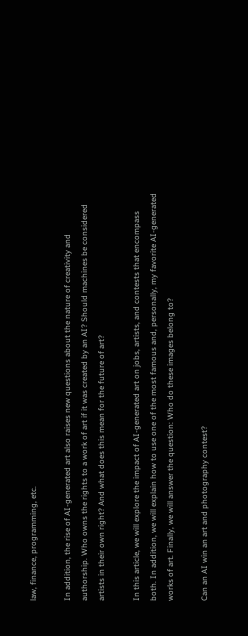law, finance, programming, etc.

In addition, the rise of AI-generated art also raises new questions about the nature of creativity and authorship. Who owns the rights to a work of art if it was created by an AI? Should machines be considered artists in their own right? And what does this mean for the future of art?

In this article, we will explore the impact of AI-generated art on jobs, artists, and contests that encompass both. In addition, we will explain how to use one of the most famous and, personally, my favorite AI-generated works of art. Finally, we will answer the question: Who do these images belong to?

Can an AI win an art and photography contest?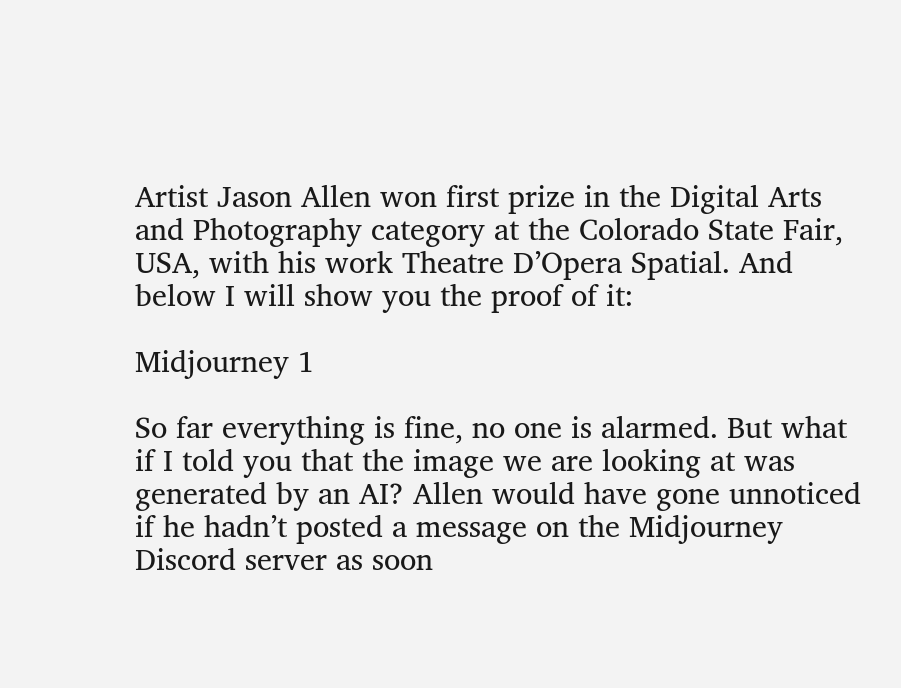Artist Jason Allen won first prize in the Digital Arts and Photography category at the Colorado State Fair, USA, with his work Theatre D’Opera Spatial. And below I will show you the proof of it:

Midjourney 1

So far everything is fine, no one is alarmed. But what if I told you that the image we are looking at was generated by an AI? Allen would have gone unnoticed if he hadn’t posted a message on the Midjourney Discord server as soon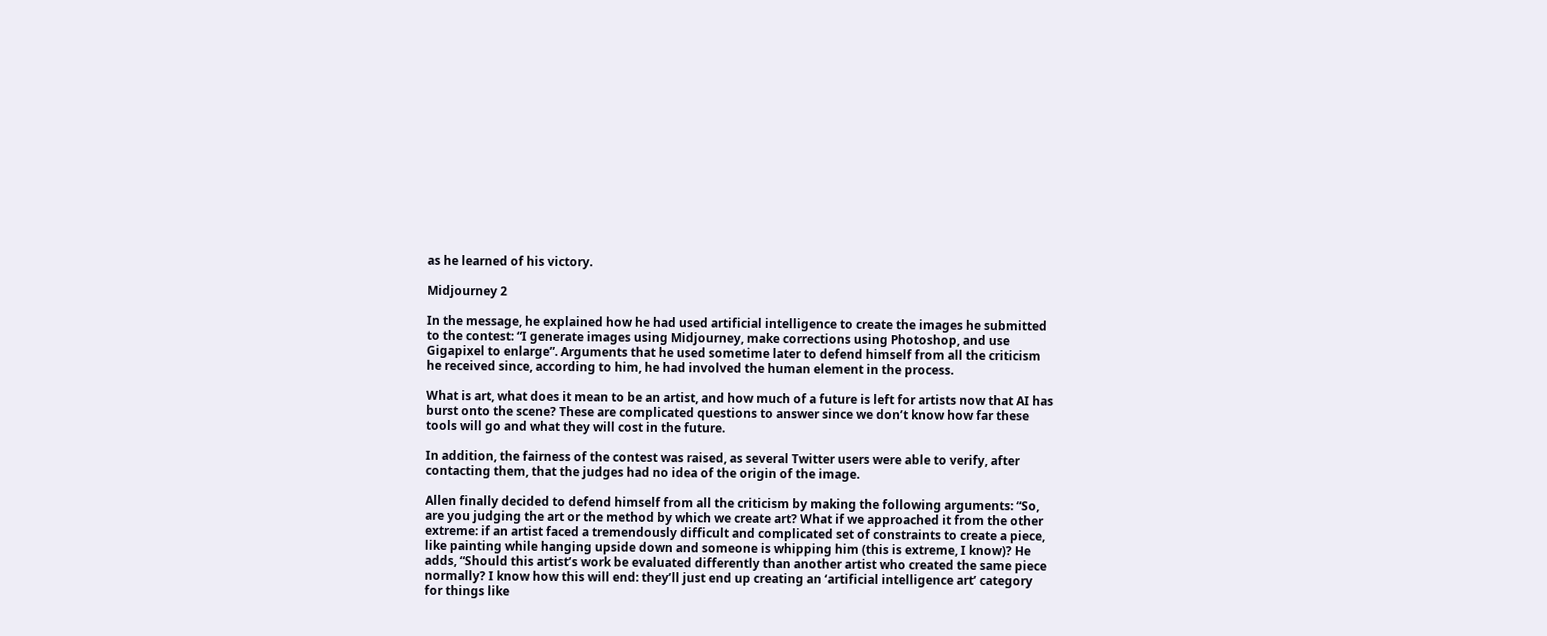as he learned of his victory.

Midjourney 2

In the message, he explained how he had used artificial intelligence to create the images he submitted to the contest: “I generate images using Midjourney, make corrections using Photoshop, and use Gigapixel to enlarge”. Arguments that he used sometime later to defend himself from all the criticism he received since, according to him, he had involved the human element in the process.

What is art, what does it mean to be an artist, and how much of a future is left for artists now that AI has burst onto the scene? These are complicated questions to answer since we don’t know how far these tools will go and what they will cost in the future.

In addition, the fairness of the contest was raised, as several Twitter users were able to verify, after contacting them, that the judges had no idea of the origin of the image.

Allen finally decided to defend himself from all the criticism by making the following arguments: “So, are you judging the art or the method by which we create art? What if we approached it from the other extreme: if an artist faced a tremendously difficult and complicated set of constraints to create a piece, like painting while hanging upside down and someone is whipping him (this is extreme, I know)? He adds, “Should this artist’s work be evaluated differently than another artist who created the same piece normally? I know how this will end: they’ll just end up creating an ‘artificial intelligence art’ category for things like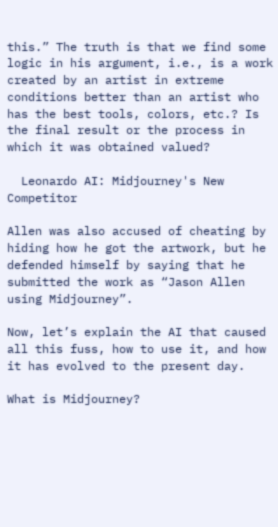this.” The truth is that we find some logic in his argument, i.e., is a work created by an artist in extreme conditions better than an artist who has the best tools, colors, etc.? Is the final result or the process in which it was obtained valued?

  Leonardo AI: Midjourney's New Competitor

Allen was also accused of cheating by hiding how he got the artwork, but he defended himself by saying that he submitted the work as “Jason Allen using Midjourney”.

Now, let’s explain the AI that caused all this fuss, how to use it, and how it has evolved to the present day.

What is Midjourney?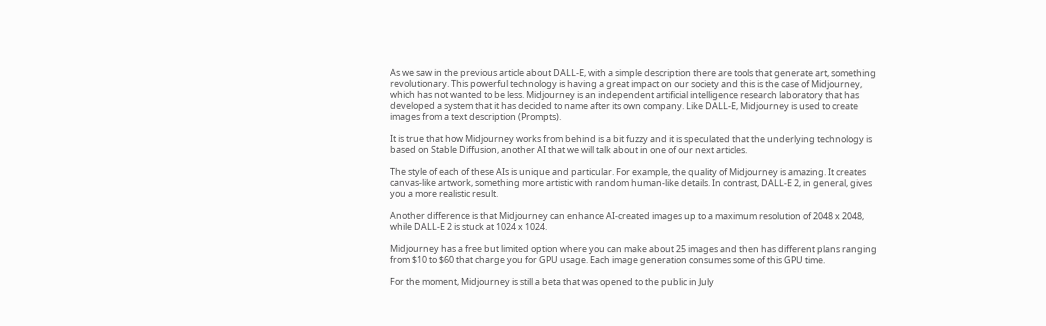As we saw in the previous article about DALL-E, with a simple description there are tools that generate art, something revolutionary. This powerful technology is having a great impact on our society and this is the case of Midjourney, which has not wanted to be less. Midjourney is an independent artificial intelligence research laboratory that has developed a system that it has decided to name after its own company. Like DALL-E, Midjourney is used to create images from a text description (Prompts).

It is true that how Midjourney works from behind is a bit fuzzy and it is speculated that the underlying technology is based on Stable Diffusion, another AI that we will talk about in one of our next articles.

The style of each of these AIs is unique and particular. For example, the quality of Midjourney is amazing. It creates canvas-like artwork, something more artistic with random human-like details. In contrast, DALL-E 2, in general, gives you a more realistic result.

Another difference is that Midjourney can enhance AI-created images up to a maximum resolution of 2048 x 2048, while DALL-E 2 is stuck at 1024 x 1024.

Midjourney has a free but limited option where you can make about 25 images and then has different plans ranging from $10 to $60 that charge you for GPU usage. Each image generation consumes some of this GPU time.

For the moment, Midjourney is still a beta that was opened to the public in July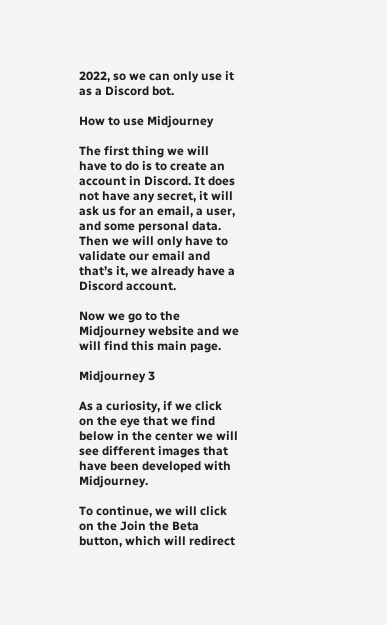2022, so we can only use it as a Discord bot.

How to use Midjourney

The first thing we will have to do is to create an account in Discord. It does not have any secret, it will ask us for an email, a user, and some personal data. Then we will only have to validate our email and that’s it, we already have a Discord account.

Now we go to the Midjourney website and we will find this main page.

Midjourney 3

As a curiosity, if we click on the eye that we find below in the center we will see different images that have been developed with Midjourney.

To continue, we will click on the Join the Beta button, which will redirect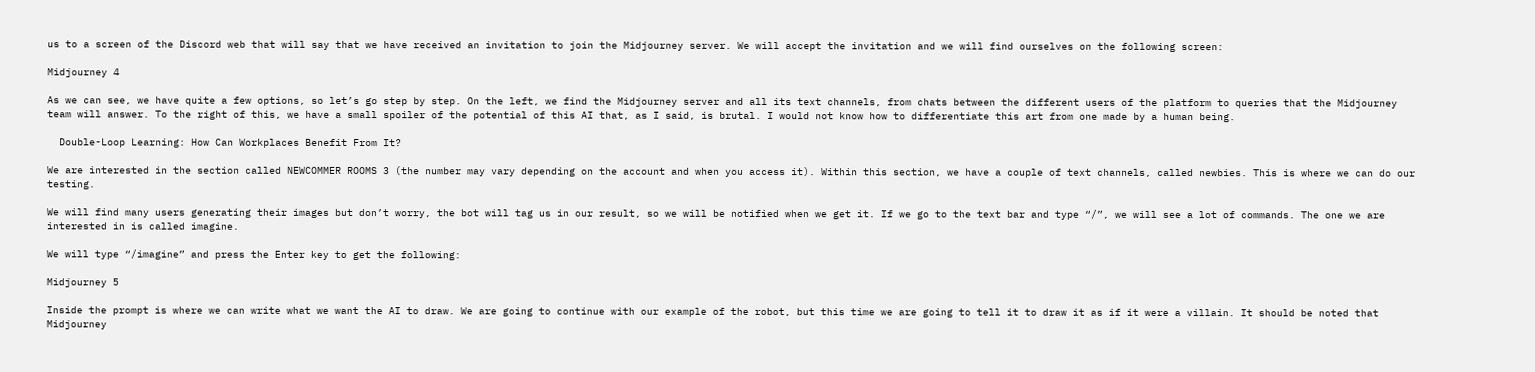us to a screen of the Discord web that will say that we have received an invitation to join the Midjourney server. We will accept the invitation and we will find ourselves on the following screen:

Midjourney 4

As we can see, we have quite a few options, so let’s go step by step. On the left, we find the Midjourney server and all its text channels, from chats between the different users of the platform to queries that the Midjourney team will answer. To the right of this, we have a small spoiler of the potential of this AI that, as I said, is brutal. I would not know how to differentiate this art from one made by a human being.

  Double-Loop Learning: How Can Workplaces Benefit From It?

We are interested in the section called NEWCOMMER ROOMS 3 (the number may vary depending on the account and when you access it). Within this section, we have a couple of text channels, called newbies. This is where we can do our testing.

We will find many users generating their images but don’t worry, the bot will tag us in our result, so we will be notified when we get it. If we go to the text bar and type “/”, we will see a lot of commands. The one we are interested in is called imagine.

We will type “/imagine” and press the Enter key to get the following:

Midjourney 5

Inside the prompt is where we can write what we want the AI to draw. We are going to continue with our example of the robot, but this time we are going to tell it to draw it as if it were a villain. It should be noted that Midjourney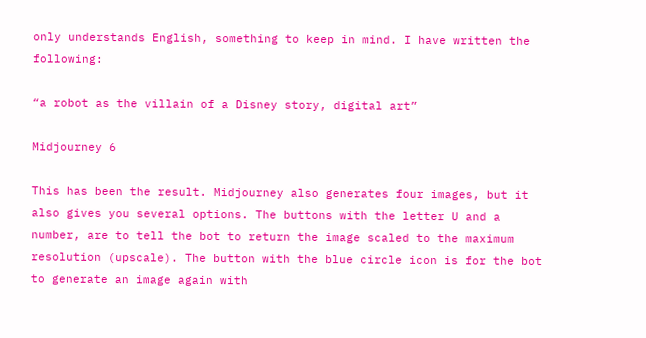only understands English, something to keep in mind. I have written the following:

“a robot as the villain of a Disney story, digital art”

Midjourney 6

This has been the result. Midjourney also generates four images, but it also gives you several options. The buttons with the letter U and a number, are to tell the bot to return the image scaled to the maximum resolution (upscale). The button with the blue circle icon is for the bot to generate an image again with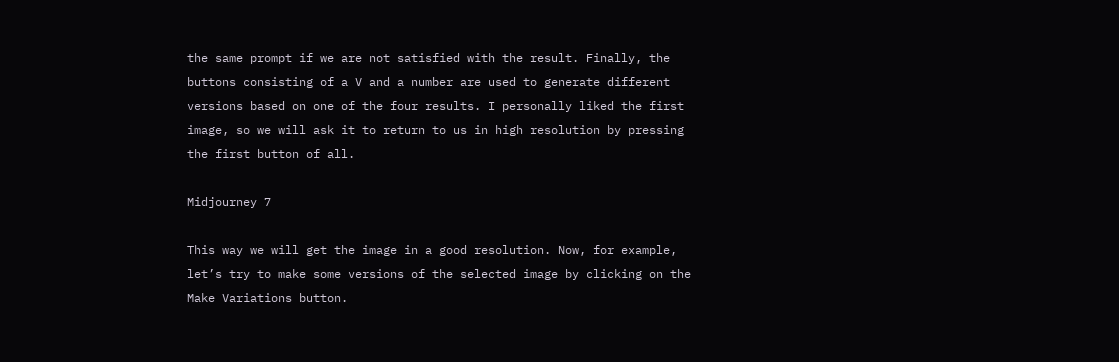the same prompt if we are not satisfied with the result. Finally, the buttons consisting of a V and a number are used to generate different versions based on one of the four results. I personally liked the first image, so we will ask it to return to us in high resolution by pressing the first button of all.

Midjourney 7

This way we will get the image in a good resolution. Now, for example, let’s try to make some versions of the selected image by clicking on the Make Variations button.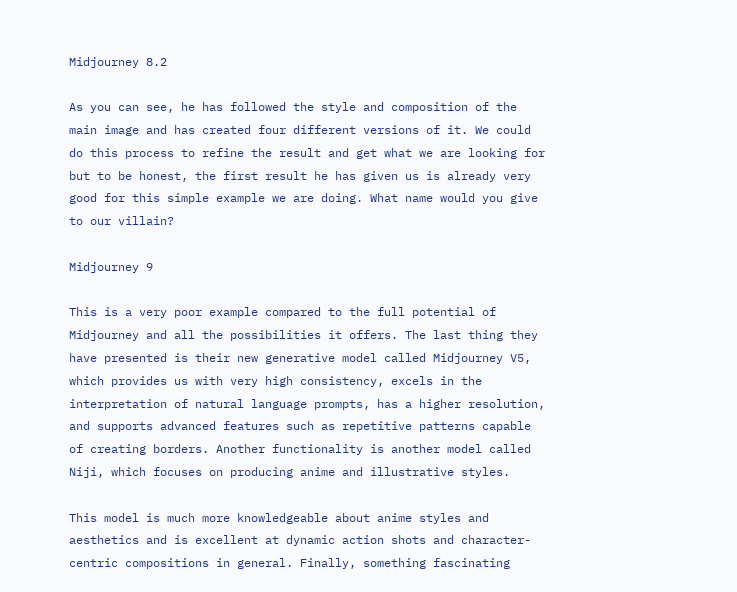Midjourney 8.2

As you can see, he has followed the style and composition of the main image and has created four different versions of it. We could do this process to refine the result and get what we are looking for but to be honest, the first result he has given us is already very good for this simple example we are doing. What name would you give to our villain?

Midjourney 9

This is a very poor example compared to the full potential of Midjourney and all the possibilities it offers. The last thing they have presented is their new generative model called Midjourney V5, which provides us with very high consistency, excels in the interpretation of natural language prompts, has a higher resolution, and supports advanced features such as repetitive patterns capable of creating borders. Another functionality is another model called Niji, which focuses on producing anime and illustrative styles.

This model is much more knowledgeable about anime styles and aesthetics and is excellent at dynamic action shots and character-centric compositions in general. Finally, something fascinating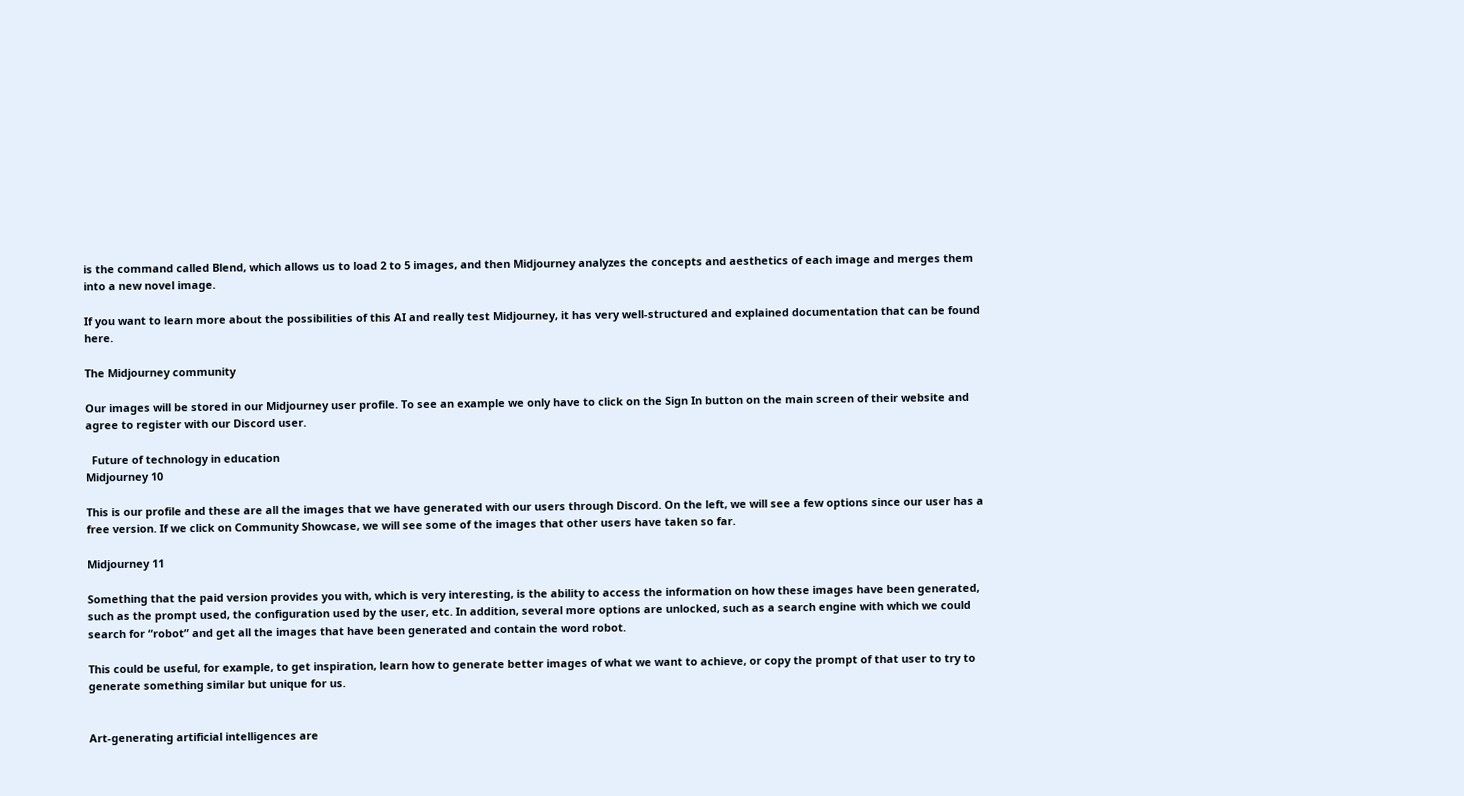is the command called Blend, which allows us to load 2 to 5 images, and then Midjourney analyzes the concepts and aesthetics of each image and merges them into a new novel image.

If you want to learn more about the possibilities of this AI and really test Midjourney, it has very well-structured and explained documentation that can be found here.

The Midjourney community

Our images will be stored in our Midjourney user profile. To see an example we only have to click on the Sign In button on the main screen of their website and agree to register with our Discord user.

  Future of technology in education
Midjourney 10

This is our profile and these are all the images that we have generated with our users through Discord. On the left, we will see a few options since our user has a free version. If we click on Community Showcase, we will see some of the images that other users have taken so far.

Midjourney 11

Something that the paid version provides you with, which is very interesting, is the ability to access the information on how these images have been generated, such as the prompt used, the configuration used by the user, etc. In addition, several more options are unlocked, such as a search engine with which we could search for “robot” and get all the images that have been generated and contain the word robot.

This could be useful, for example, to get inspiration, learn how to generate better images of what we want to achieve, or copy the prompt of that user to try to generate something similar but unique for us.


Art-generating artificial intelligences are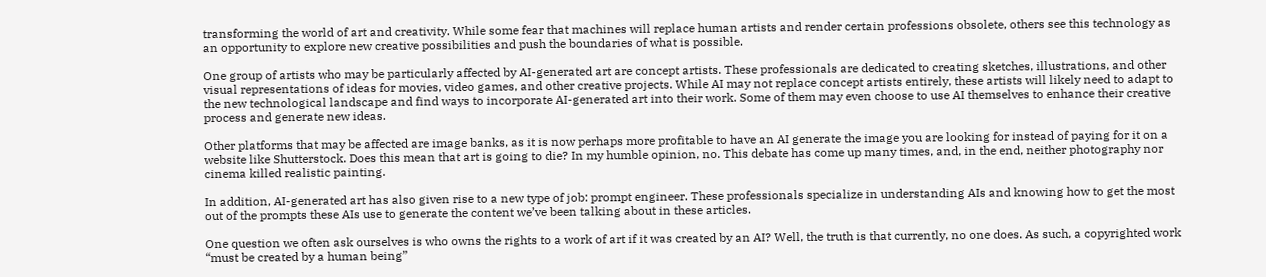transforming the world of art and creativity. While some fear that machines will replace human artists and render certain professions obsolete, others see this technology as an opportunity to explore new creative possibilities and push the boundaries of what is possible.

One group of artists who may be particularly affected by AI-generated art are concept artists. These professionals are dedicated to creating sketches, illustrations, and other visual representations of ideas for movies, video games, and other creative projects. While AI may not replace concept artists entirely, these artists will likely need to adapt to the new technological landscape and find ways to incorporate AI-generated art into their work. Some of them may even choose to use AI themselves to enhance their creative process and generate new ideas.

Other platforms that may be affected are image banks, as it is now perhaps more profitable to have an AI generate the image you are looking for instead of paying for it on a website like Shutterstock. Does this mean that art is going to die? In my humble opinion, no. This debate has come up many times, and, in the end, neither photography nor cinema killed realistic painting.

In addition, AI-generated art has also given rise to a new type of job: prompt engineer. These professionals specialize in understanding AIs and knowing how to get the most out of the prompts these AIs use to generate the content we’ve been talking about in these articles.

One question we often ask ourselves is who owns the rights to a work of art if it was created by an AI? Well, the truth is that currently, no one does. As such, a copyrighted work “must be created by a human being”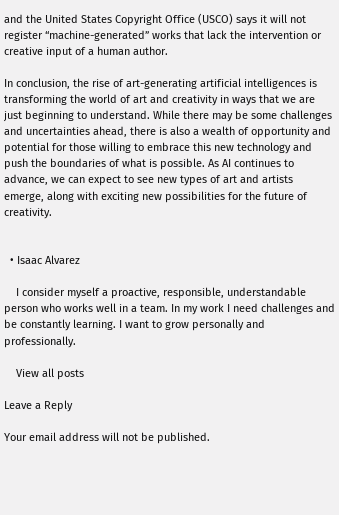and the United States Copyright Office (USCO) says it will not register “machine-generated” works that lack the intervention or creative input of a human author.

In conclusion, the rise of art-generating artificial intelligences is transforming the world of art and creativity in ways that we are just beginning to understand. While there may be some challenges and uncertainties ahead, there is also a wealth of opportunity and potential for those willing to embrace this new technology and push the boundaries of what is possible. As AI continues to advance, we can expect to see new types of art and artists emerge, along with exciting new possibilities for the future of creativity.


  • Isaac Alvarez

    I consider myself a proactive, responsible, understandable person who works well in a team. In my work I need challenges and be constantly learning. I want to grow personally and professionally.

    View all posts

Leave a Reply

Your email address will not be published.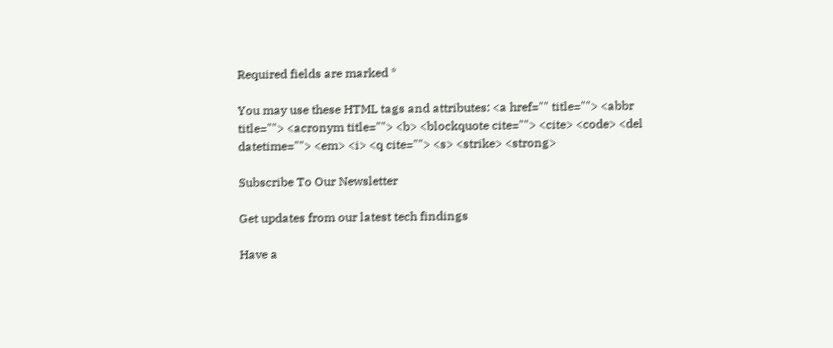Required fields are marked *

You may use these HTML tags and attributes: <a href="" title=""> <abbr title=""> <acronym title=""> <b> <blockquote cite=""> <cite> <code> <del datetime=""> <em> <i> <q cite=""> <s> <strike> <strong>

Subscribe To Our Newsletter

Get updates from our latest tech findings

Have a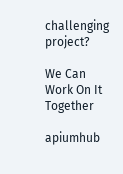challenging project?

We Can Work On It Together

apiumhub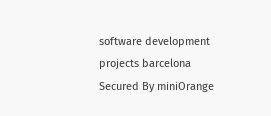software development projects barcelona
Secured By miniOrange